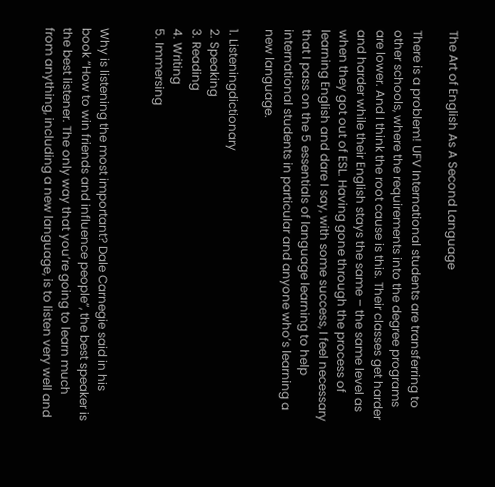The Art of English As A Second Language

There is a problem! UFV International students are transferring to other schools, where the requirements into the degree programs are lower. And I think the root cause is this. Their classes get harder and harder while their English stays the same – the same level as when they got out of ESL. Having gone through the process of learning English and dare I say, with some success, I feel necessary that I pass on the 5 essentials of language learning to help international students in particular and anyone who’s learning a new language.

1. Listeningdictionary
2. Speaking
3. Reading
4. Writing
5. Immersing


Why is listening the most important? Dale Carnegie said in his book “How to win friends and influence people”, the best speaker is the best listener. The only way that you’re going to learn much from anything, including a new language, is to listen very well and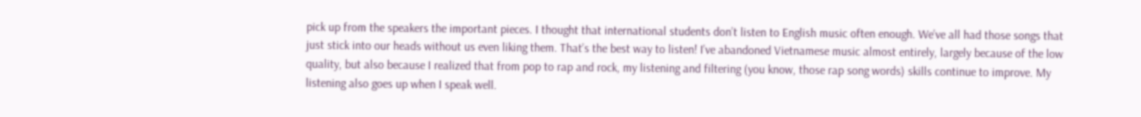pick up from the speakers the important pieces. I thought that international students don’t listen to English music often enough. We’ve all had those songs that just stick into our heads without us even liking them. That’s the best way to listen! I’ve abandoned Vietnamese music almost entirely, largely because of the low quality, but also because I realized that from pop to rap and rock, my listening and filtering (you know, those rap song words) skills continue to improve. My listening also goes up when I speak well.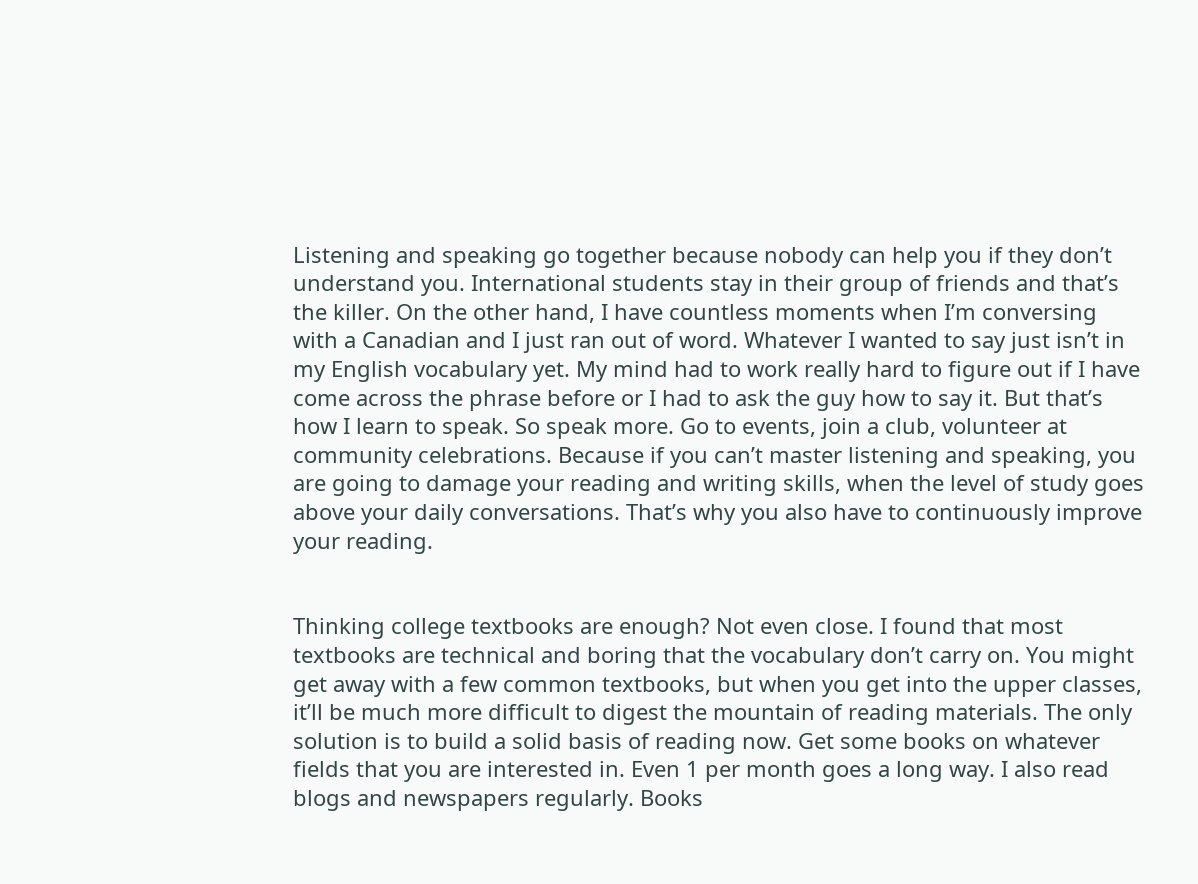Listening and speaking go together because nobody can help you if they don’t understand you. International students stay in their group of friends and that’s the killer. On the other hand, I have countless moments when I’m conversing with a Canadian and I just ran out of word. Whatever I wanted to say just isn’t in my English vocabulary yet. My mind had to work really hard to figure out if I have come across the phrase before or I had to ask the guy how to say it. But that’s how I learn to speak. So speak more. Go to events, join a club, volunteer at community celebrations. Because if you can’t master listening and speaking, you are going to damage your reading and writing skills, when the level of study goes above your daily conversations. That’s why you also have to continuously improve your reading.


Thinking college textbooks are enough? Not even close. I found that most textbooks are technical and boring that the vocabulary don’t carry on. You might get away with a few common textbooks, but when you get into the upper classes, it’ll be much more difficult to digest the mountain of reading materials. The only solution is to build a solid basis of reading now. Get some books on whatever fields that you are interested in. Even 1 per month goes a long way. I also read blogs and newspapers regularly. Books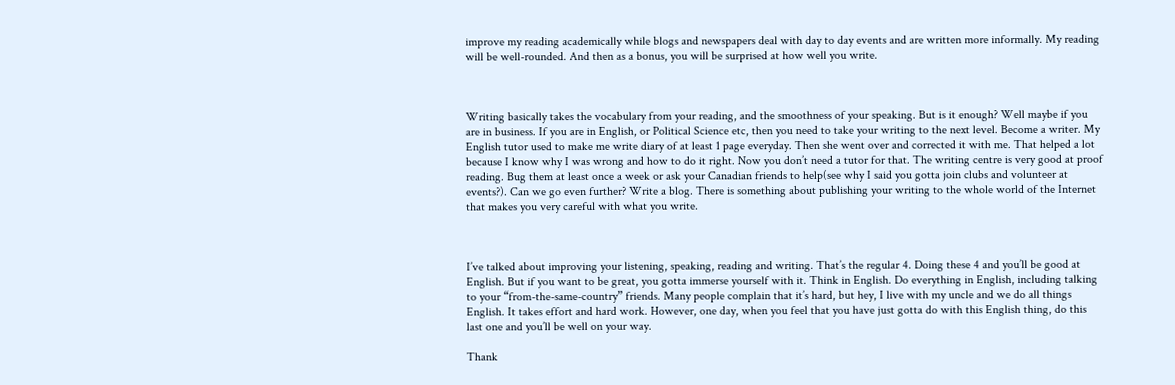improve my reading academically while blogs and newspapers deal with day to day events and are written more informally. My reading will be well-rounded. And then as a bonus, you will be surprised at how well you write.



Writing basically takes the vocabulary from your reading, and the smoothness of your speaking. But is it enough? Well maybe if you are in business. If you are in English, or Political Science etc, then you need to take your writing to the next level. Become a writer. My English tutor used to make me write diary of at least 1 page everyday. Then she went over and corrected it with me. That helped a lot because I know why I was wrong and how to do it right. Now you don’t need a tutor for that. The writing centre is very good at proof reading. Bug them at least once a week or ask your Canadian friends to help(see why I said you gotta join clubs and volunteer at events?). Can we go even further? Write a blog. There is something about publishing your writing to the whole world of the Internet that makes you very careful with what you write.



I’ve talked about improving your listening, speaking, reading and writing. That’s the regular 4. Doing these 4 and you’ll be good at English. But if you want to be great, you gotta immerse yourself with it. Think in English. Do everything in English, including talking to your “from-the-same-country” friends. Many people complain that it’s hard, but hey, I live with my uncle and we do all things English. It takes effort and hard work. However, one day, when you feel that you have just gotta do with this English thing, do this last one and you’ll be well on your way.

Thank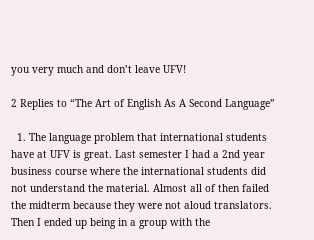you very much and don’t leave UFV!

2 Replies to “The Art of English As A Second Language”

  1. The language problem that international students have at UFV is great. Last semester I had a 2nd year business course where the international students did not understand the material. Almost all of then failed the midterm because they were not aloud translators. Then I ended up being in a group with the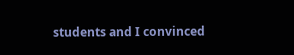students and I convinced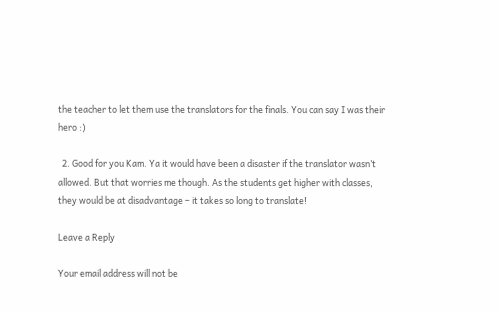the teacher to let them use the translators for the finals. You can say I was their hero :)

  2. Good for you Kam. Ya it would have been a disaster if the translator wasn’t allowed. But that worries me though. As the students get higher with classes, they would be at disadvantage – it takes so long to translate!

Leave a Reply

Your email address will not be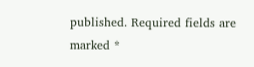published. Required fields are marked *